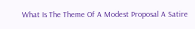What Is The Theme Of A Modest Proposal A Satire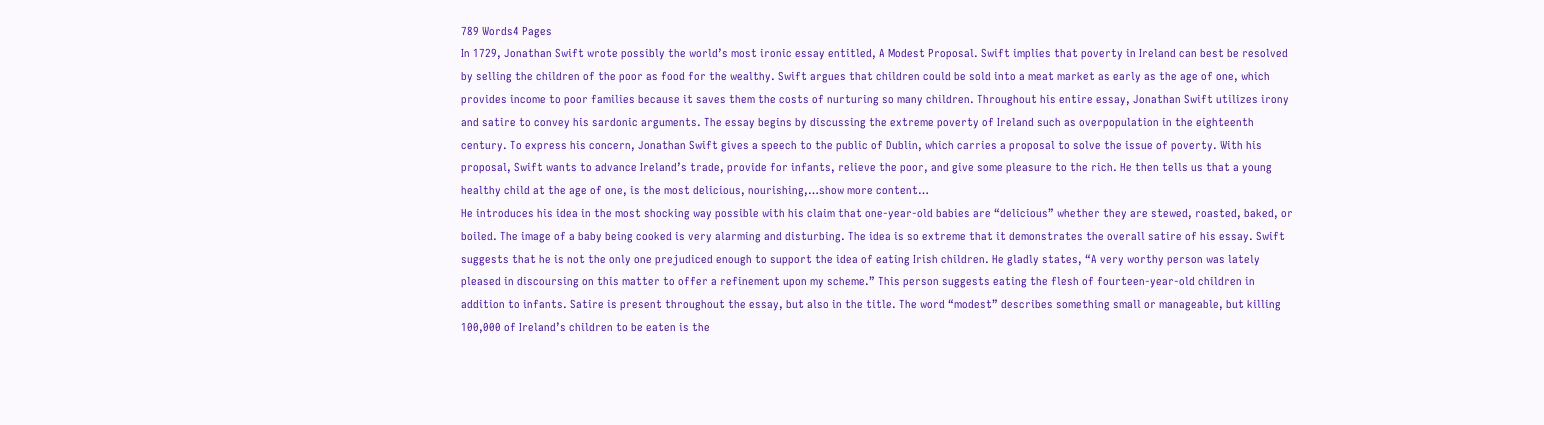789 Words4 Pages
In 1729, Jonathan Swift wrote possibly the world’s most ironic essay entitled, A Modest Proposal. Swift implies that poverty in Ireland can best be resolved by selling the children of the poor as food for the wealthy. Swift argues that children could be sold into a meat market as early as the age of one, which provides income to poor families because it saves them the costs of nurturing so many children. Throughout his entire essay, Jonathan Swift utilizes irony and satire to convey his sardonic arguments. The essay begins by discussing the extreme poverty of Ireland such as overpopulation in the eighteenth century. To express his concern, Jonathan Swift gives a speech to the public of Dublin, which carries a proposal to solve the issue of poverty. With his proposal, Swift wants to advance Ireland’s trade, provide for infants, relieve the poor, and give some pleasure to the rich. He then tells us that a young healthy child at the age of one, is the most delicious, nourishing,…show more content…
He introduces his idea in the most shocking way possible with his claim that one-year-old babies are “delicious” whether they are stewed, roasted, baked, or boiled. The image of a baby being cooked is very alarming and disturbing. The idea is so extreme that it demonstrates the overall satire of his essay. Swift suggests that he is not the only one prejudiced enough to support the idea of eating Irish children. He gladly states, “A very worthy person was lately pleased in discoursing on this matter to offer a refinement upon my scheme.” This person suggests eating the flesh of fourteen-year-old children in addition to infants. Satire is present throughout the essay, but also in the title. The word “modest” describes something small or manageable, but killing 100,000 of Ireland’s children to be eaten is the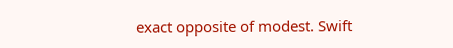exact opposite of modest. Swift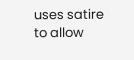uses satire to allow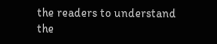the readers to understand the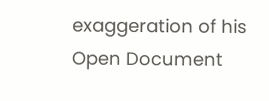exaggeration of his
Open Document